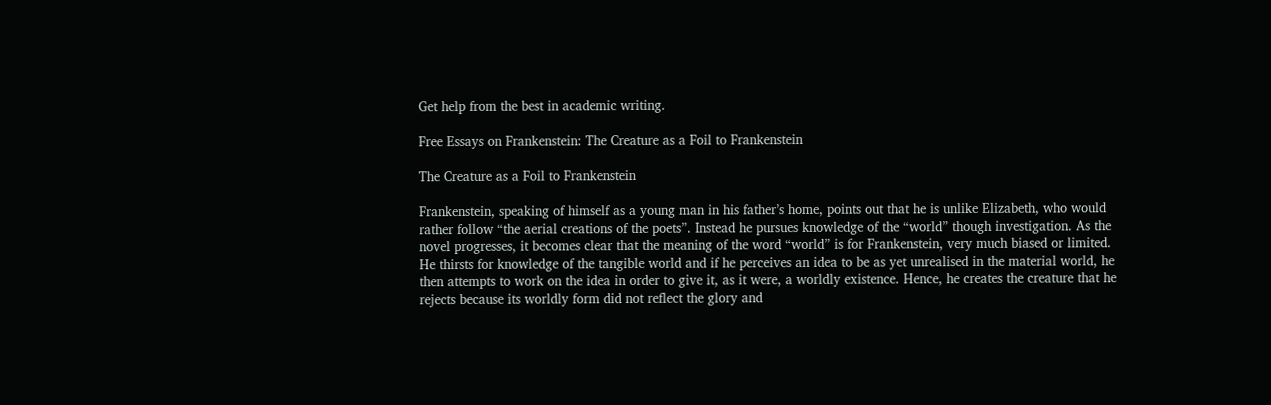Get help from the best in academic writing.

Free Essays on Frankenstein: The Creature as a Foil to Frankenstein

The Creature as a Foil to Frankenstein

Frankenstein, speaking of himself as a young man in his father’s home, points out that he is unlike Elizabeth, who would rather follow “the aerial creations of the poets”. Instead he pursues knowledge of the “world” though investigation. As the novel progresses, it becomes clear that the meaning of the word “world” is for Frankenstein, very much biased or limited. He thirsts for knowledge of the tangible world and if he perceives an idea to be as yet unrealised in the material world, he then attempts to work on the idea in order to give it, as it were, a worldly existence. Hence, he creates the creature that he rejects because its worldly form did not reflect the glory and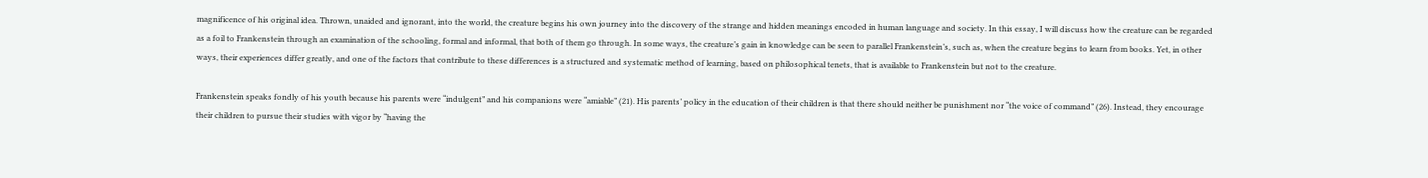magnificence of his original idea. Thrown, unaided and ignorant, into the world, the creature begins his own journey into the discovery of the strange and hidden meanings encoded in human language and society. In this essay, I will discuss how the creature can be regarded as a foil to Frankenstein through an examination of the schooling, formal and informal, that both of them go through. In some ways, the creature’s gain in knowledge can be seen to parallel Frankenstein’s, such as, when the creature begins to learn from books. Yet, in other ways, their experiences differ greatly, and one of the factors that contribute to these differences is a structured and systematic method of learning, based on philosophical tenets, that is available to Frankenstein but not to the creature.

Frankenstein speaks fondly of his youth because his parents were “indulgent” and his companions were “amiable” (21). His parents’ policy in the education of their children is that there should neither be punishment nor “the voice of command” (26). Instead, they encourage their children to pursue their studies with vigor by “having the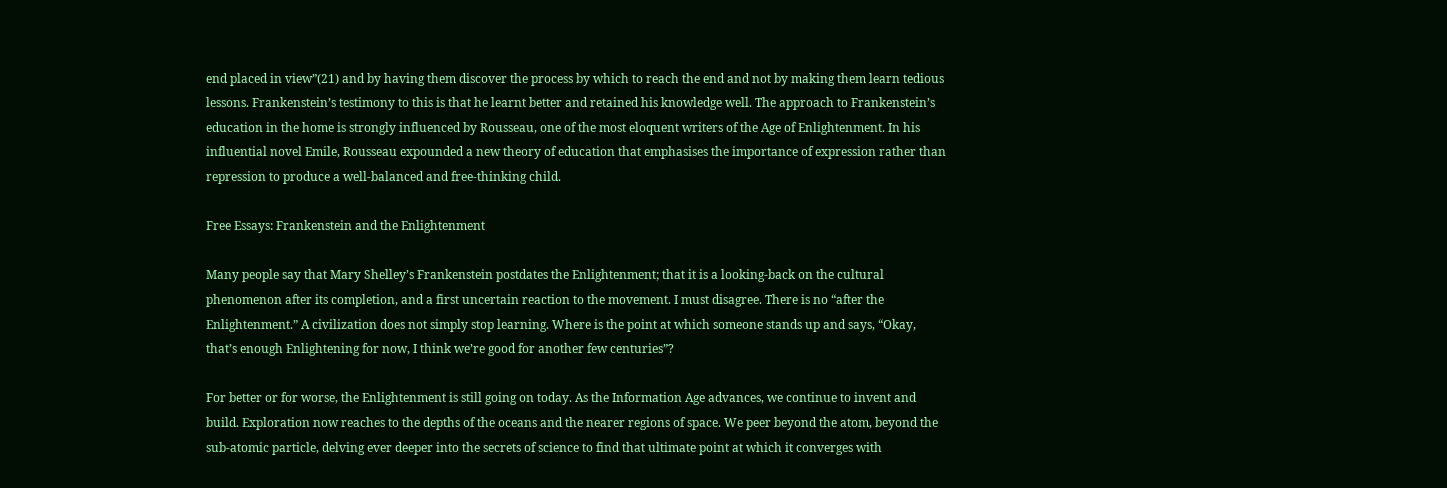end placed in view”(21) and by having them discover the process by which to reach the end and not by making them learn tedious lessons. Frankenstein’s testimony to this is that he learnt better and retained his knowledge well. The approach to Frankenstein’s education in the home is strongly influenced by Rousseau, one of the most eloquent writers of the Age of Enlightenment. In his influential novel Emile, Rousseau expounded a new theory of education that emphasises the importance of expression rather than repression to produce a well-balanced and free-thinking child.

Free Essays: Frankenstein and the Enlightenment

Many people say that Mary Shelley’s Frankenstein postdates the Enlightenment; that it is a looking-back on the cultural phenomenon after its completion, and a first uncertain reaction to the movement. I must disagree. There is no “after the Enlightenment.” A civilization does not simply stop learning. Where is the point at which someone stands up and says, “Okay, that’s enough Enlightening for now, I think we’re good for another few centuries”?

For better or for worse, the Enlightenment is still going on today. As the Information Age advances, we continue to invent and build. Exploration now reaches to the depths of the oceans and the nearer regions of space. We peer beyond the atom, beyond the sub-atomic particle, delving ever deeper into the secrets of science to find that ultimate point at which it converges with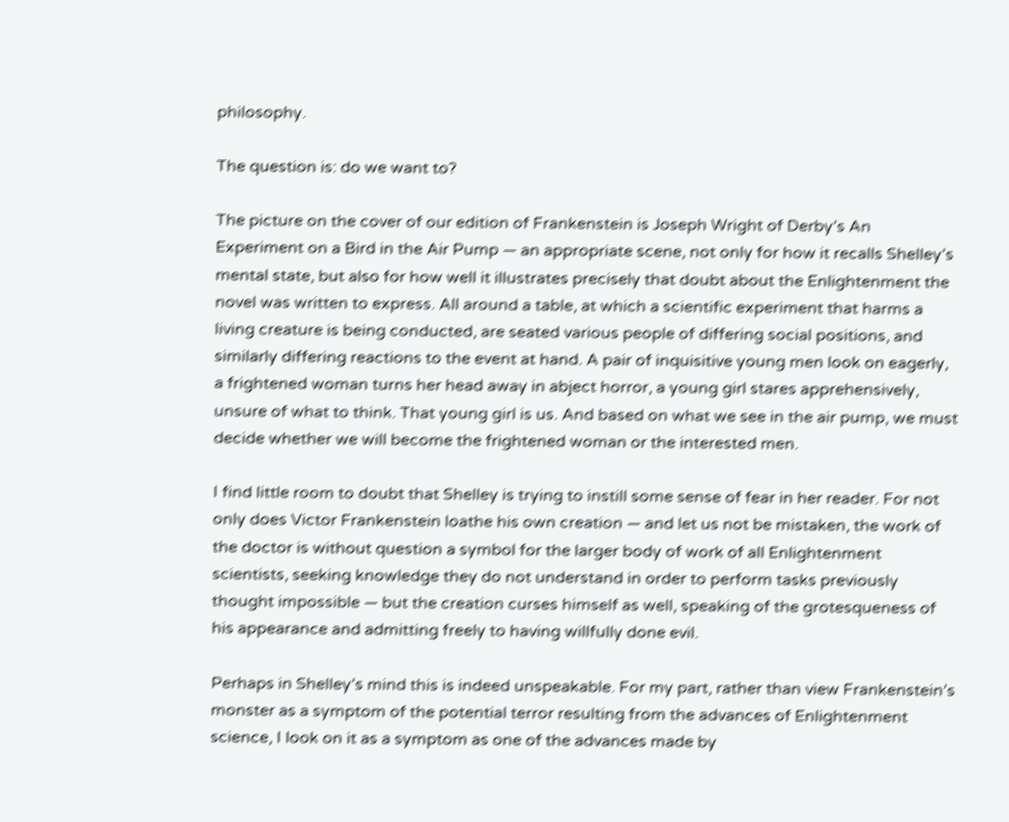philosophy.

The question is: do we want to?

The picture on the cover of our edition of Frankenstein is Joseph Wright of Derby’s An Experiment on a Bird in the Air Pump — an appropriate scene, not only for how it recalls Shelley’s mental state, but also for how well it illustrates precisely that doubt about the Enlightenment the novel was written to express. All around a table, at which a scientific experiment that harms a living creature is being conducted, are seated various people of differing social positions, and similarly differing reactions to the event at hand. A pair of inquisitive young men look on eagerly, a frightened woman turns her head away in abject horror, a young girl stares apprehensively, unsure of what to think. That young girl is us. And based on what we see in the air pump, we must decide whether we will become the frightened woman or the interested men.

I find little room to doubt that Shelley is trying to instill some sense of fear in her reader. For not only does Victor Frankenstein loathe his own creation — and let us not be mistaken, the work of the doctor is without question a symbol for the larger body of work of all Enlightenment scientists, seeking knowledge they do not understand in order to perform tasks previously thought impossible — but the creation curses himself as well, speaking of the grotesqueness of his appearance and admitting freely to having willfully done evil.

Perhaps in Shelley’s mind this is indeed unspeakable. For my part, rather than view Frankenstein’s monster as a symptom of the potential terror resulting from the advances of Enlightenment science, I look on it as a symptom as one of the advances made by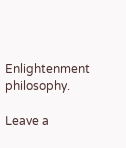Enlightenment philosophy.

Leave a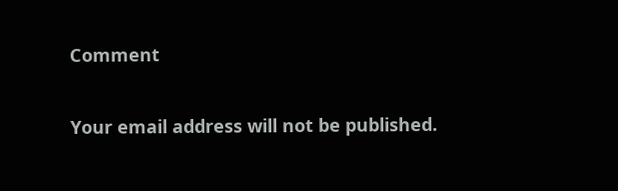Comment

Your email address will not be published.